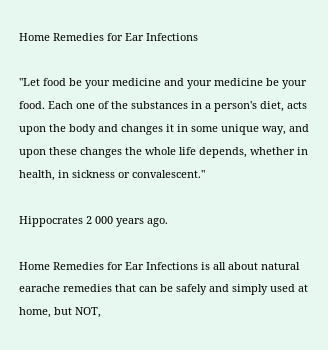Home Remedies for Ear Infections

"Let food be your medicine and your medicine be your food. Each one of the substances in a person's diet, acts upon the body and changes it in some unique way, and upon these changes the whole life depends, whether in health, in sickness or convalescent."

Hippocrates 2 000 years ago.

Home Remedies for Ear Infections is all about natural earache remedies that can be safely and simply used at home, but NOT,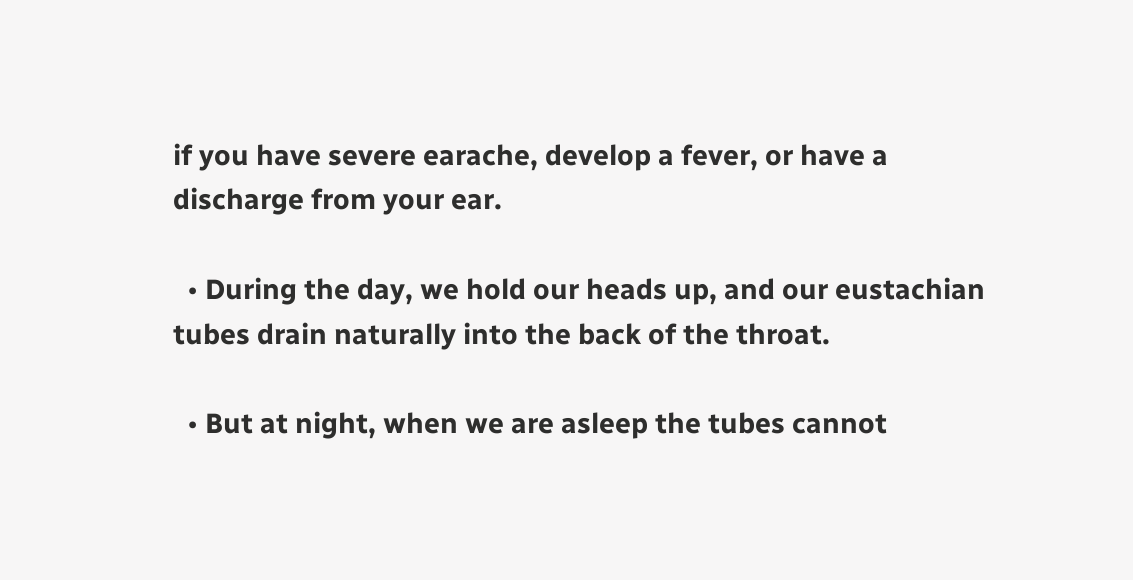if you have severe earache, develop a fever, or have a discharge from your ear.

  • During the day, we hold our heads up, and our eustachian tubes drain naturally into the back of the throat.

  • But at night, when we are asleep the tubes cannot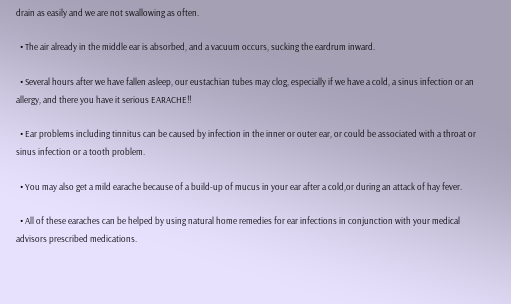drain as easily and we are not swallowing as often.

  • The air already in the middle ear is absorbed, and a vacuum occurs, sucking the eardrum inward.

  • Several hours after we have fallen asleep, our eustachian tubes may clog, especially if we have a cold, a sinus infection or an allergy, and there you have it serious EARACHE!!

  • Ear problems including tinnitus can be caused by infection in the inner or outer ear, or could be associated with a throat or sinus infection or a tooth problem.

  • You may also get a mild earache because of a build-up of mucus in your ear after a cold,or during an attack of hay fever.

  • All of these earaches can be helped by using natural home remedies for ear infections in conjunction with your medical advisors prescribed medications.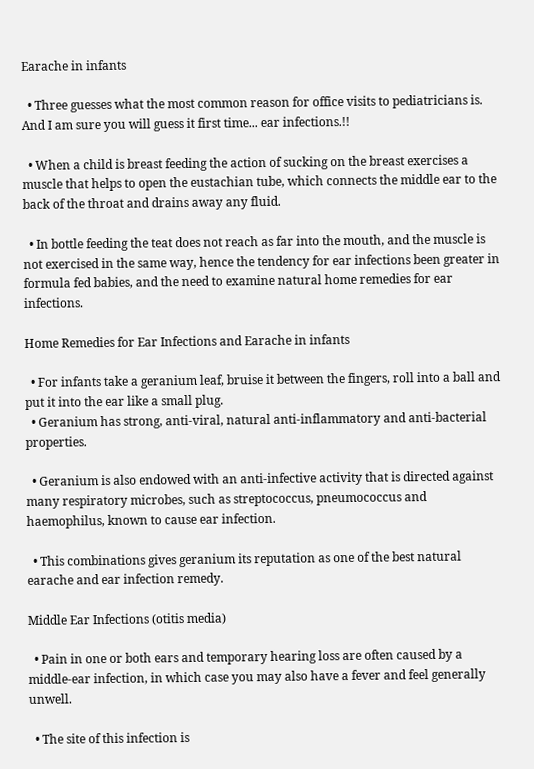Earache in infants

  • Three guesses what the most common reason for office visits to pediatricians is. And I am sure you will guess it first time... ear infections.!!

  • When a child is breast feeding the action of sucking on the breast exercises a muscle that helps to open the eustachian tube, which connects the middle ear to the back of the throat and drains away any fluid.

  • In bottle feeding the teat does not reach as far into the mouth, and the muscle is not exercised in the same way, hence the tendency for ear infections been greater in formula fed babies, and the need to examine natural home remedies for ear infections.

Home Remedies for Ear Infections and Earache in infants

  • For infants take a geranium leaf, bruise it between the fingers, roll into a ball and put it into the ear like a small plug.
  • Geranium has strong, anti-viral, natural anti-inflammatory and anti-bacterial properties.

  • Geranium is also endowed with an anti-infective activity that is directed against many respiratory microbes, such as streptococcus, pneumococcus and haemophilus, known to cause ear infection.

  • This combinations gives geranium its reputation as one of the best natural earache and ear infection remedy.

Middle Ear Infections (otitis media)

  • Pain in one or both ears and temporary hearing loss are often caused by a middle-ear infection, in which case you may also have a fever and feel generally unwell.

  • The site of this infection is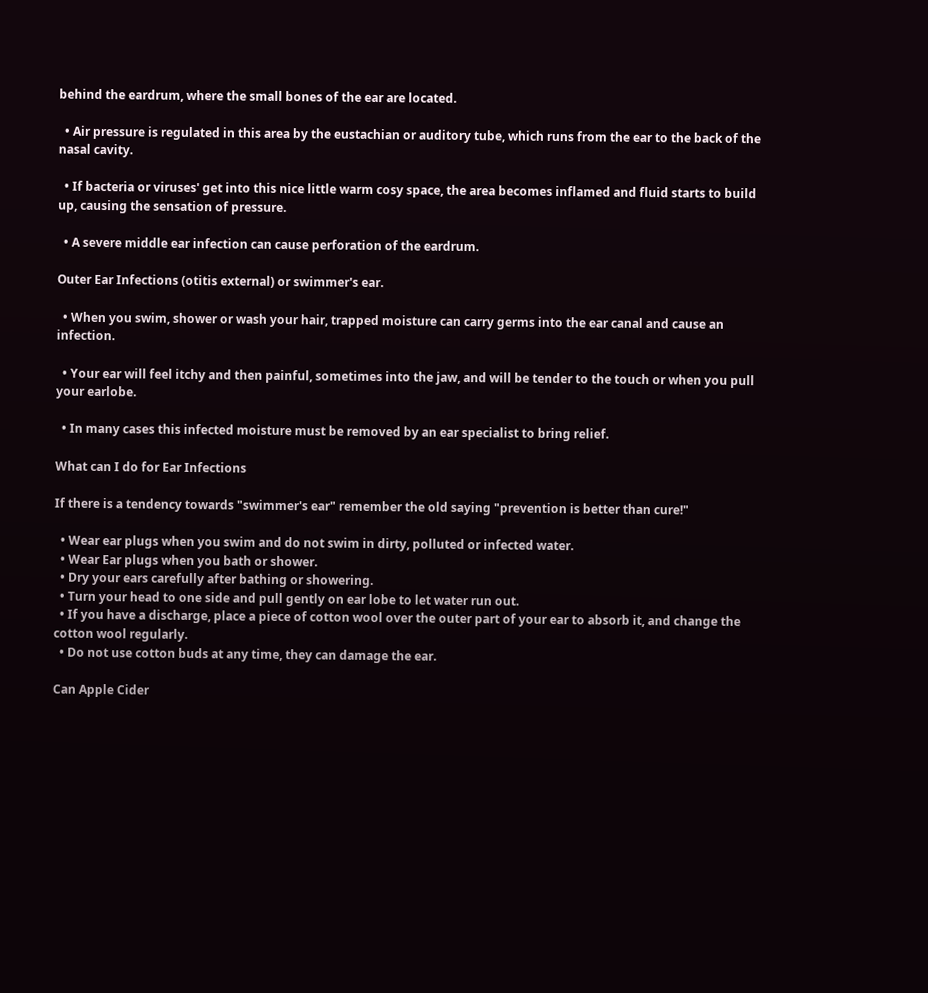behind the eardrum, where the small bones of the ear are located.

  • Air pressure is regulated in this area by the eustachian or auditory tube, which runs from the ear to the back of the nasal cavity.

  • If bacteria or viruses' get into this nice little warm cosy space, the area becomes inflamed and fluid starts to build up, causing the sensation of pressure.

  • A severe middle ear infection can cause perforation of the eardrum.

Outer Ear Infections (otitis external) or swimmer's ear.

  • When you swim, shower or wash your hair, trapped moisture can carry germs into the ear canal and cause an infection.

  • Your ear will feel itchy and then painful, sometimes into the jaw, and will be tender to the touch or when you pull your earlobe.

  • In many cases this infected moisture must be removed by an ear specialist to bring relief.

What can I do for Ear Infections

If there is a tendency towards "swimmer's ear" remember the old saying "prevention is better than cure!"

  • Wear ear plugs when you swim and do not swim in dirty, polluted or infected water.
  • Wear Ear plugs when you bath or shower.
  • Dry your ears carefully after bathing or showering.
  • Turn your head to one side and pull gently on ear lobe to let water run out.
  • If you have a discharge, place a piece of cotton wool over the outer part of your ear to absorb it, and change the cotton wool regularly.
  • Do not use cotton buds at any time, they can damage the ear.

Can Apple Cider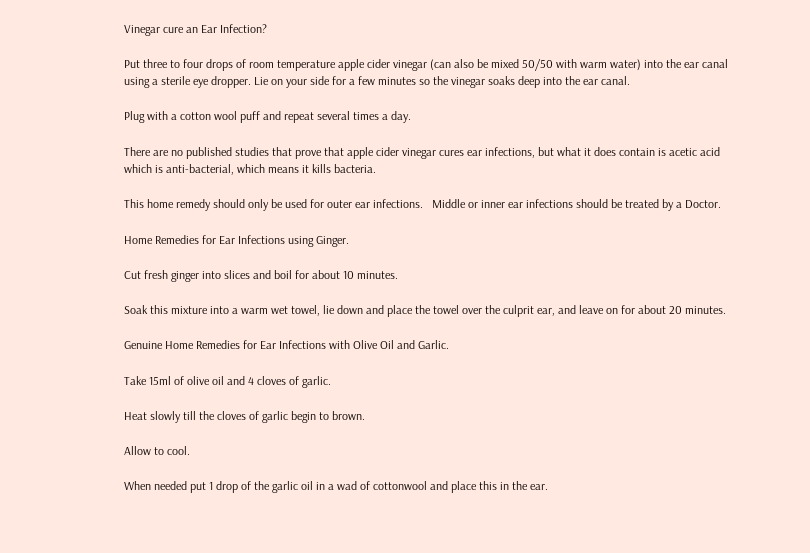Vinegar cure an Ear Infection?

Put three to four drops of room temperature apple cider vinegar (can also be mixed 50/50 with warm water) into the ear canal using a sterile eye dropper. Lie on your side for a few minutes so the vinegar soaks deep into the ear canal.

Plug with a cotton wool puff and repeat several times a day.

There are no published studies that prove that apple cider vinegar cures ear infections, but what it does contain is acetic acid which is anti-bacterial, which means it kills bacteria.

This home remedy should only be used for outer ear infections.   Middle or inner ear infections should be treated by a Doctor.

Home Remedies for Ear Infections using Ginger.

Cut fresh ginger into slices and boil for about 10 minutes.

Soak this mixture into a warm wet towel, lie down and place the towel over the culprit ear, and leave on for about 20 minutes.

Genuine Home Remedies for Ear Infections with Olive Oil and Garlic.

Take 15ml of olive oil and 4 cloves of garlic.

Heat slowly till the cloves of garlic begin to brown.

Allow to cool.

When needed put 1 drop of the garlic oil in a wad of cottonwool and place this in the ear.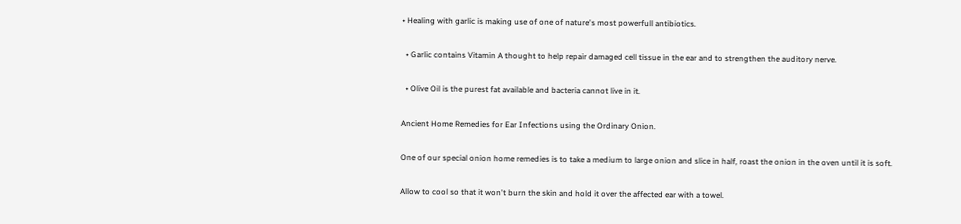• Healing with garlic is making use of one of nature's most powerfull antibiotics.

  • Garlic contains Vitamin A thought to help repair damaged cell tissue in the ear and to strengthen the auditory nerve.

  • Olive Oil is the purest fat available and bacteria cannot live in it.

Ancient Home Remedies for Ear Infections using the Ordinary Onion.

One of our special onion home remedies is to take a medium to large onion and slice in half, roast the onion in the oven until it is soft.

Allow to cool so that it won't burn the skin and hold it over the affected ear with a towel.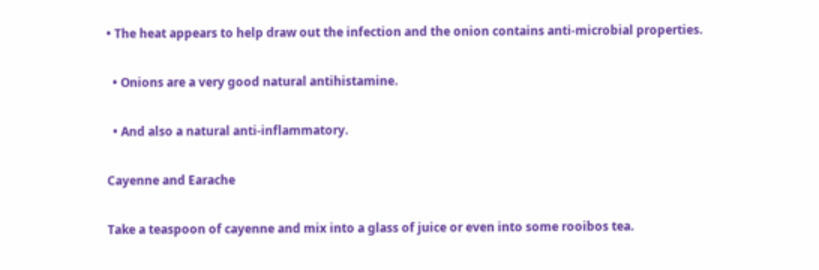• The heat appears to help draw out the infection and the onion contains anti-microbial properties.

  • Onions are a very good natural antihistamine.

  • And also a natural anti-inflammatory.

Cayenne and Earache

Take a teaspoon of cayenne and mix into a glass of juice or even into some rooibos tea.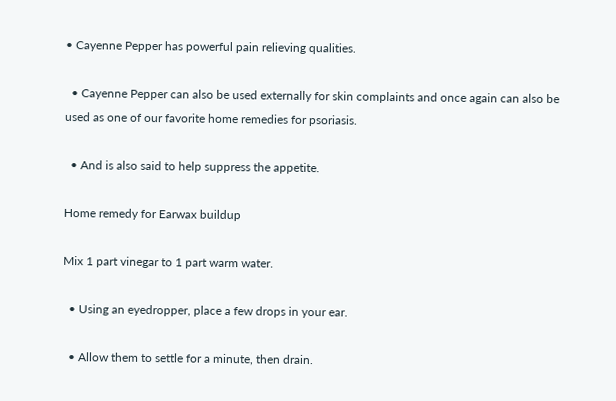• Cayenne Pepper has powerful pain relieving qualities.

  • Cayenne Pepper can also be used externally for skin complaints and once again can also be used as one of our favorite home remedies for psoriasis.

  • And is also said to help suppress the appetite.

Home remedy for Earwax buildup

Mix 1 part vinegar to 1 part warm water.

  • Using an eyedropper, place a few drops in your ear.

  • Allow them to settle for a minute, then drain.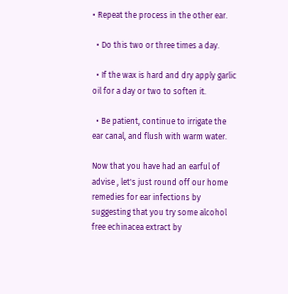• Repeat the process in the other ear.

  • Do this two or three times a day.

  • If the wax is hard and dry apply garlic oil for a day or two to soften it.

  • Be patient, continue to irrigate the ear canal, and flush with warm water.

Now that you have had an earful of advise , let's just round off our home remedies for ear infections by suggesting that you try some alcohol free echinacea extract by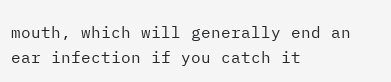mouth, which will generally end an ear infection if you catch it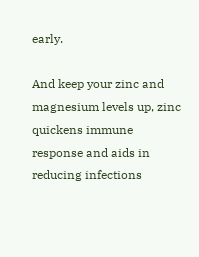early.

And keep your zinc and magnesium levels up, zinc quickens immune response and aids in reducing infections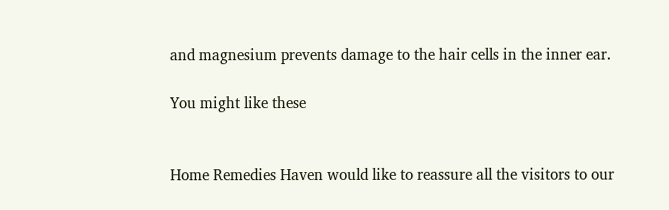and magnesium prevents damage to the hair cells in the inner ear.

You might like these


Home Remedies Haven would like to reassure all the visitors to our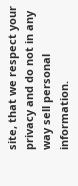site, that we respect your privacy and do not in any way sell personal information.